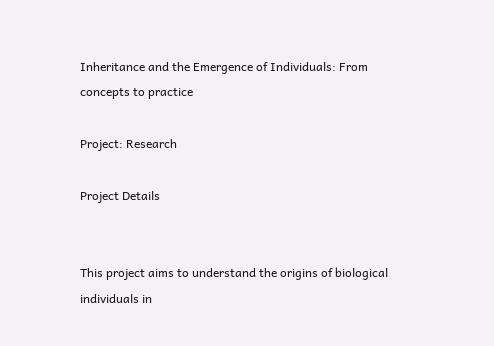Inheritance and the Emergence of Individuals: From concepts to practice

Project: Research

Project Details


This project aims to understand the origins of biological individuals in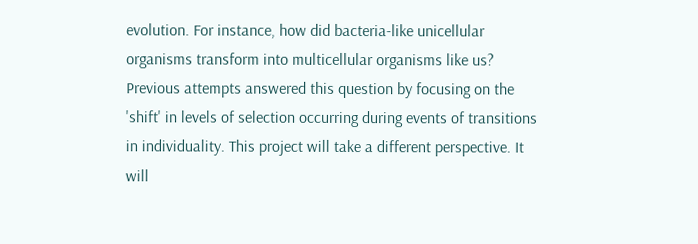evolution. For instance, how did bacteria-like unicellular organisms transform into multicellular organisms like us? Previous attempts answered this question by focusing on the 'shift' in levels of selection occurring during events of transitions in individuality. This project will take a different perspective. It will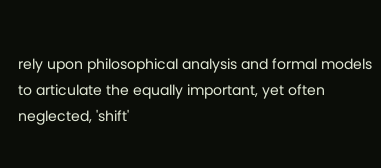rely upon philosophical analysis and formal models to articulate the equally important, yet often neglected, 'shift'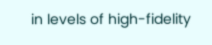in levels of high-fidelity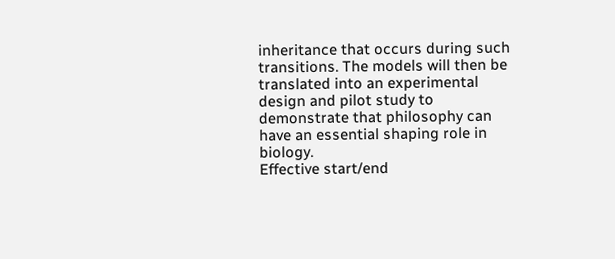inheritance that occurs during such transitions. The models will then be translated into an experimental design and pilot study to demonstrate that philosophy can have an essential shaping role in biology.
Effective start/end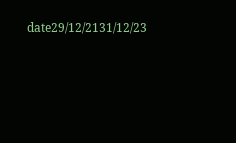date29/12/2131/12/23